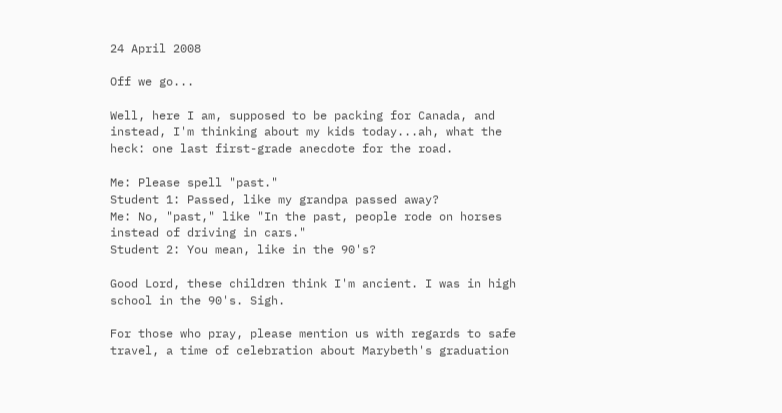24 April 2008

Off we go...

Well, here I am, supposed to be packing for Canada, and instead, I'm thinking about my kids today...ah, what the heck: one last first-grade anecdote for the road.

Me: Please spell "past."
Student 1: Passed, like my grandpa passed away?
Me: No, "past," like "In the past, people rode on horses instead of driving in cars."
Student 2: You mean, like in the 90's?

Good Lord, these children think I'm ancient. I was in high school in the 90's. Sigh.

For those who pray, please mention us with regards to safe travel, a time of celebration about Marybeth's graduation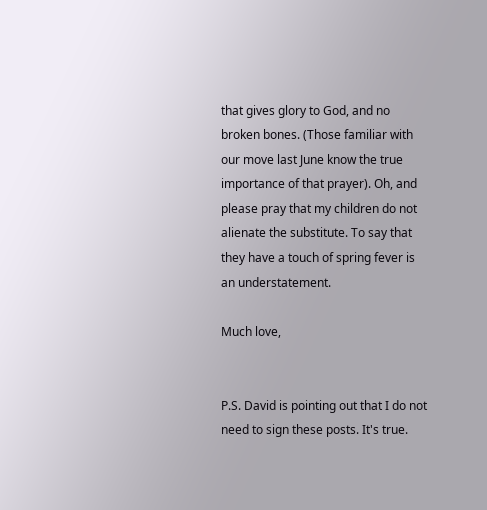that gives glory to God, and no broken bones. (Those familiar with our move last June know the true importance of that prayer). Oh, and please pray that my children do not alienate the substitute. To say that they have a touch of spring fever is an understatement.

Much love,


P.S. David is pointing out that I do not need to sign these posts. It's true.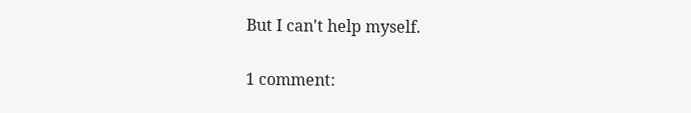But I can't help myself.

1 comment: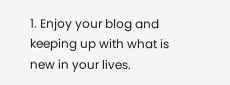1. Enjoy your blog and keeping up with what is new in your lives.